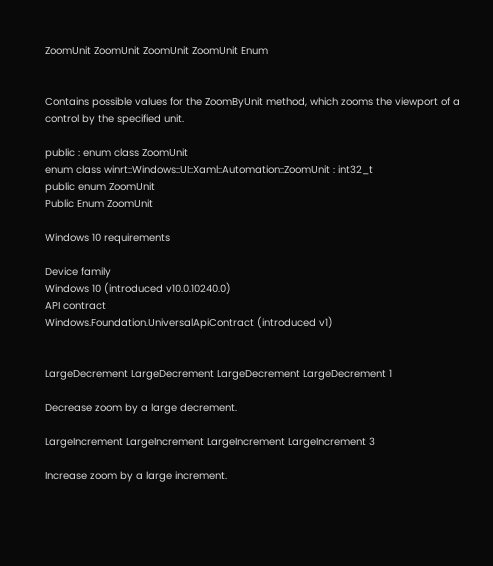ZoomUnit ZoomUnit ZoomUnit ZoomUnit Enum


Contains possible values for the ZoomByUnit method, which zooms the viewport of a control by the specified unit.

public : enum class ZoomUnit
enum class winrt::Windows::UI::Xaml::Automation::ZoomUnit : int32_t
public enum ZoomUnit
Public Enum ZoomUnit

Windows 10 requirements

Device family
Windows 10 (introduced v10.0.10240.0)
API contract
Windows.Foundation.UniversalApiContract (introduced v1)


LargeDecrement LargeDecrement LargeDecrement LargeDecrement 1

Decrease zoom by a large decrement.

LargeIncrement LargeIncrement LargeIncrement LargeIncrement 3

Increase zoom by a large increment.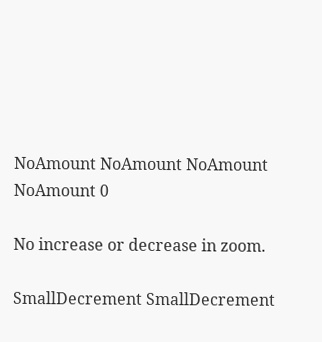NoAmount NoAmount NoAmount NoAmount 0

No increase or decrease in zoom.

SmallDecrement SmallDecrement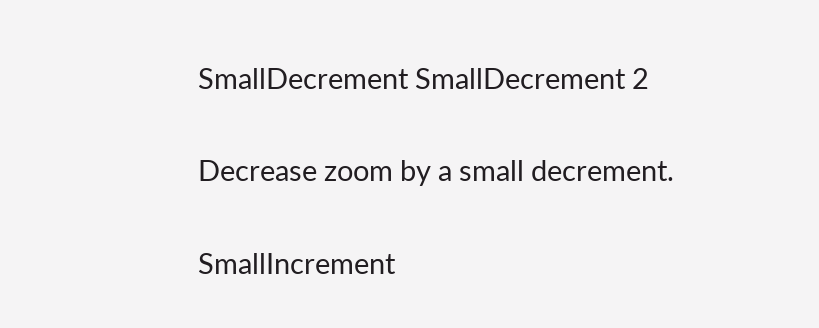SmallDecrement SmallDecrement 2

Decrease zoom by a small decrement.

SmallIncrement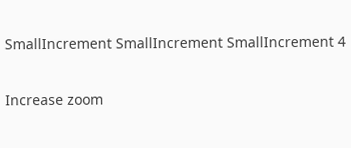SmallIncrement SmallIncrement SmallIncrement 4

Increase zoom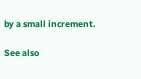by a small increment.

See also